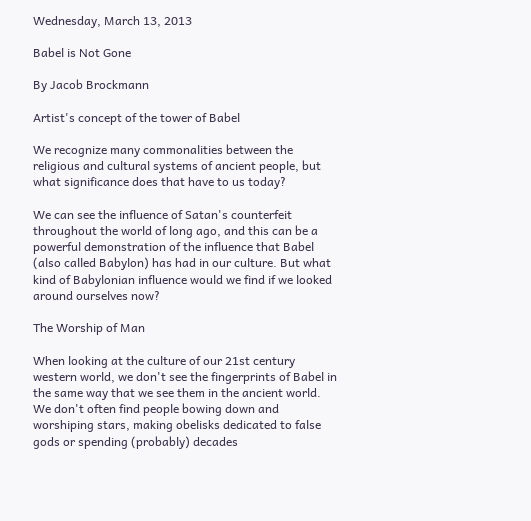Wednesday, March 13, 2013

Babel is Not Gone

By Jacob Brockmann

Artist's concept of the tower of Babel

We recognize many commonalities between the religious and cultural systems of ancient people, but what significance does that have to us today?

We can see the influence of Satan's counterfeit throughout the world of long ago, and this can be a powerful demonstration of the influence that Babel (also called Babylon) has had in our culture. But what kind of Babylonian influence would we find if we looked around ourselves now?

The Worship of Man

When looking at the culture of our 21st century western world, we don't see the fingerprints of Babel in the same way that we see them in the ancient world. We don't often find people bowing down and worshiping stars, making obelisks dedicated to false gods or spending (probably) decades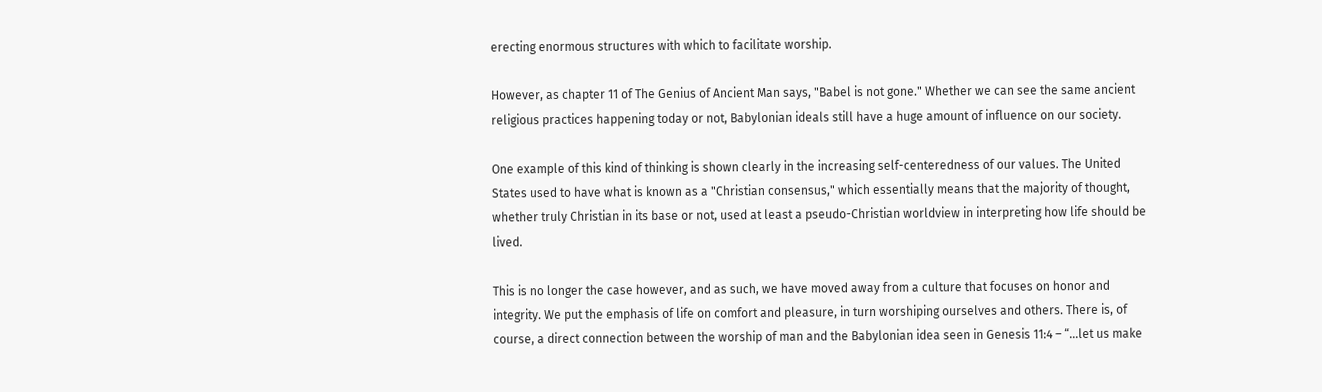erecting enormous structures with which to facilitate worship.

However, as chapter 11 of The Genius of Ancient Man says, "Babel is not gone." Whether we can see the same ancient religious practices happening today or not, Babylonian ideals still have a huge amount of influence on our society.

One example of this kind of thinking is shown clearly in the increasing self-centeredness of our values. The United States used to have what is known as a "Christian consensus," which essentially means that the majority of thought, whether truly Christian in its base or not, used at least a pseudo-Christian worldview in interpreting how life should be lived.

This is no longer the case however, and as such, we have moved away from a culture that focuses on honor and integrity. We put the emphasis of life on comfort and pleasure, in turn worshiping ourselves and others. There is, of course, a direct connection between the worship of man and the Babylonian idea seen in Genesis 11:4 – “…let us make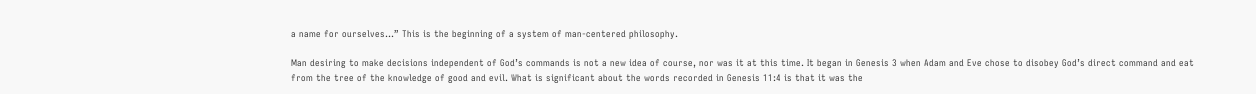a name for ourselves…” This is the beginning of a system of man-centered philosophy.

Man desiring to make decisions independent of God’s commands is not a new idea of course, nor was it at this time. It began in Genesis 3 when Adam and Eve chose to disobey God’s direct command and eat from the tree of the knowledge of good and evil. What is significant about the words recorded in Genesis 11:4 is that it was the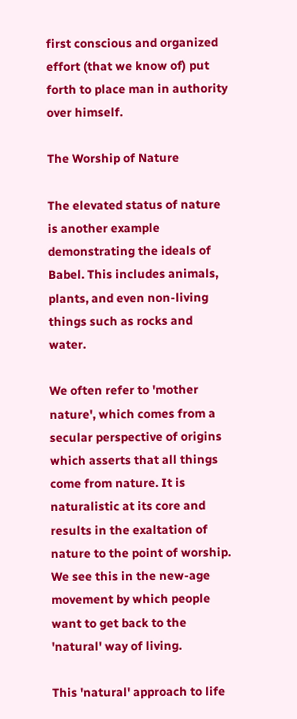first conscious and organized effort (that we know of) put forth to place man in authority over himself.

The Worship of Nature

The elevated status of nature is another example demonstrating the ideals of Babel. This includes animals, plants, and even non-living things such as rocks and water.

We often refer to 'mother nature', which comes from a secular perspective of origins which asserts that all things come from nature. It is naturalistic at its core and results in the exaltation of nature to the point of worship. We see this in the new-age movement by which people want to get back to the 'natural' way of living.

This 'natural' approach to life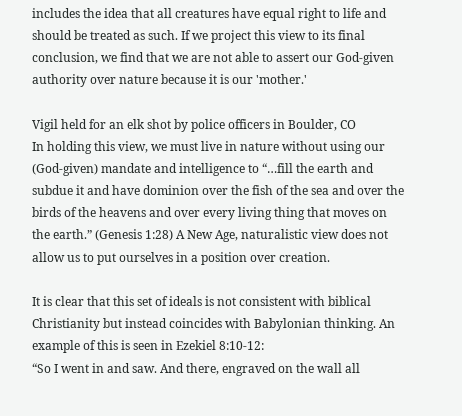includes the idea that all creatures have equal right to life and should be treated as such. If we project this view to its final  conclusion, we find that we are not able to assert our God-given authority over nature because it is our 'mother.'

Vigil held for an elk shot by police officers in Boulder, CO
In holding this view, we must live in nature without using our (God-given) mandate and intelligence to “…fill the earth and subdue it and have dominion over the fish of the sea and over the birds of the heavens and over every living thing that moves on the earth.” (Genesis 1:28) A New Age, naturalistic view does not allow us to put ourselves in a position over creation.

It is clear that this set of ideals is not consistent with biblical Christianity but instead coincides with Babylonian thinking. An example of this is seen in Ezekiel 8:10-12:
“So I went in and saw. And there, engraved on the wall all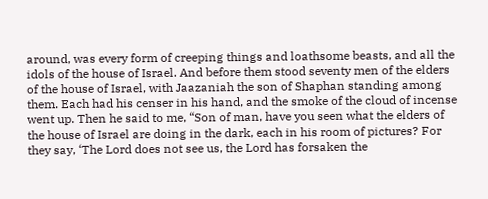around, was every form of creeping things and loathsome beasts, and all the idols of the house of Israel. And before them stood seventy men of the elders of the house of Israel, with Jaazaniah the son of Shaphan standing among them. Each had his censer in his hand, and the smoke of the cloud of incense went up. Then he said to me, “Son of man, have you seen what the elders of the house of Israel are doing in the dark, each in his room of pictures? For they say, ‘The Lord does not see us, the Lord has forsaken the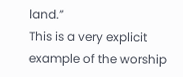land.”
This is a very explicit example of the worship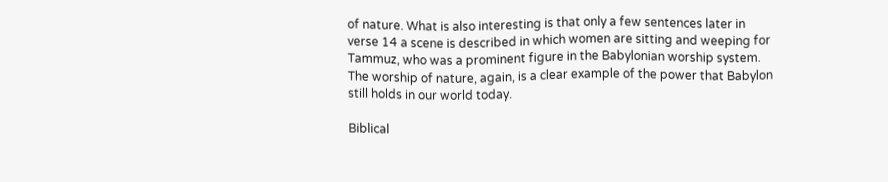of nature. What is also interesting is that only a few sentences later in verse 14 a scene is described in which women are sitting and weeping for Tammuz, who was a prominent figure in the Babylonian worship system. The worship of nature, again, is a clear example of the power that Babylon still holds in our world today.

Biblical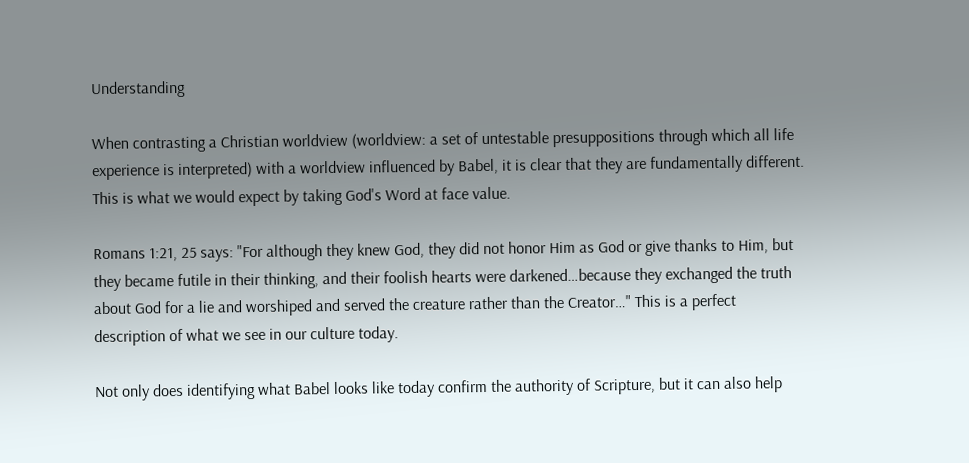Understanding

When contrasting a Christian worldview (worldview: a set of untestable presuppositions through which all life experience is interpreted) with a worldview influenced by Babel, it is clear that they are fundamentally different. This is what we would expect by taking God's Word at face value.

Romans 1:21, 25 says: "For although they knew God, they did not honor Him as God or give thanks to Him, but they became futile in their thinking, and their foolish hearts were darkened…because they exchanged the truth about God for a lie and worshiped and served the creature rather than the Creator…" This is a perfect description of what we see in our culture today.

Not only does identifying what Babel looks like today confirm the authority of Scripture, but it can also help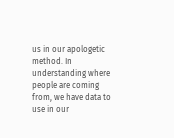us in our apologetic method. In understanding where people are coming from, we have data to use in our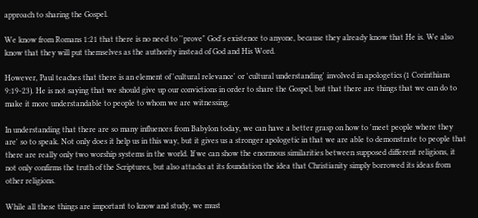approach to sharing the Gospel.

We know from Romans 1:21 that there is no need to ''prove" God's existence to anyone, because they already know that He is. We also know that they will put themselves as the authority instead of God and His Word.

However, Paul teaches that there is an element of 'cultural relevance' or 'cultural understanding' involved in apologetics (1 Corinthians 9:19-23). He is not saying that we should give up our convictions in order to share the Gospel, but that there are things that we can do to make it more understandable to people to whom we are witnessing.

In understanding that there are so many influences from Babylon today, we can have a better grasp on how to 'meet people where they are' so to speak. Not only does it help us in this way, but it gives us a stronger apologetic in that we are able to demonstrate to people that there are really only two worship systems in the world. If we can show the enormous similarities between supposed different religions, it not only confirms the truth of the Scriptures, but also attacks at its foundation the idea that Christianity simply borrowed its ideas from other religions.

While all these things are important to know and study, we must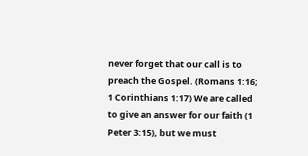never forget that our call is to preach the Gospel. (Romans 1:16; 1 Corinthians 1:17) We are called to give an answer for our faith (1 Peter 3:15), but we must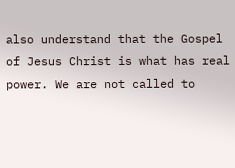also understand that the Gospel of Jesus Christ is what has real power. We are not called to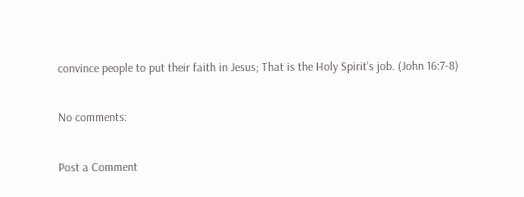convince people to put their faith in Jesus; That is the Holy Spirit’s job. (John 16:7-8)

No comments:

Post a Comment